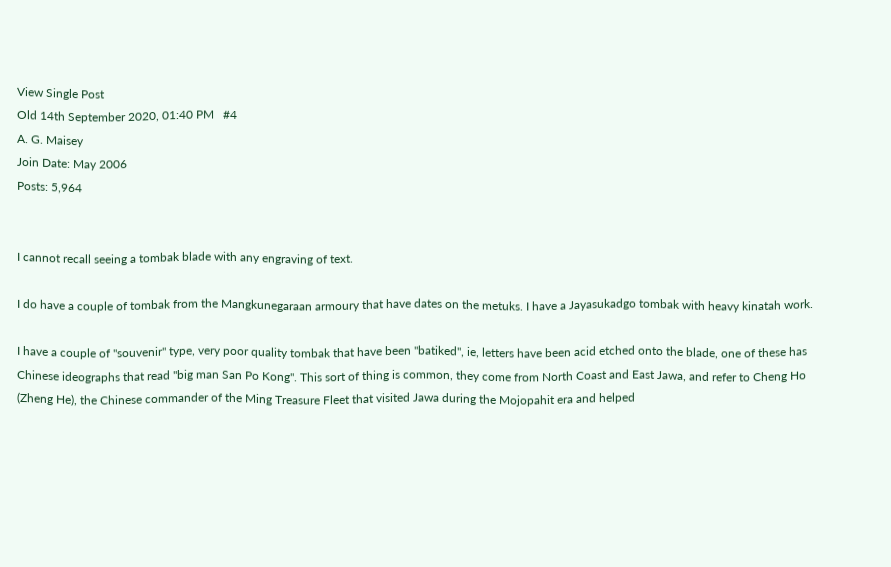View Single Post
Old 14th September 2020, 01:40 PM   #4
A. G. Maisey
Join Date: May 2006
Posts: 5,964


I cannot recall seeing a tombak blade with any engraving of text.

I do have a couple of tombak from the Mangkunegaraan armoury that have dates on the metuks. I have a Jayasukadgo tombak with heavy kinatah work.

I have a couple of "souvenir" type, very poor quality tombak that have been "batiked", ie, letters have been acid etched onto the blade, one of these has Chinese ideographs that read "big man San Po Kong". This sort of thing is common, they come from North Coast and East Jawa, and refer to Cheng Ho (Zheng He), the Chinese commander of the Ming Treasure Fleet that visited Jawa during the Mojopahit era and helped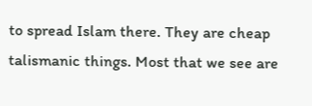to spread Islam there. They are cheap talismanic things. Most that we see are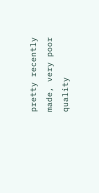pretty recently made, very poor quality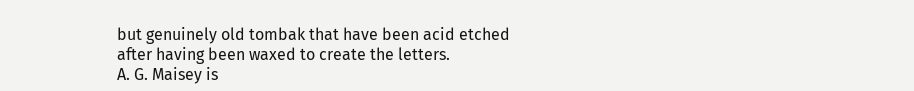but genuinely old tombak that have been acid etched after having been waxed to create the letters.
A. G. Maisey is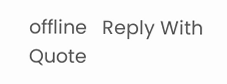offline   Reply With Quote